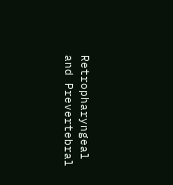Retropharyngeal and Prevertebral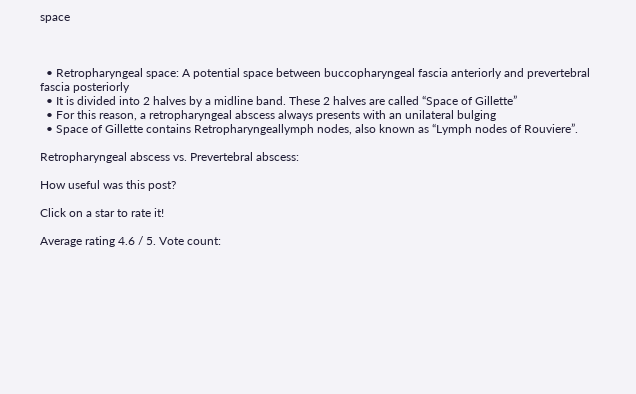space



  • Retropharyngeal space: A potential space between buccopharyngeal fascia anteriorly and prevertebral fascia posteriorly
  • It is divided into 2 halves by a midline band. These 2 halves are called “Space of Gillette”
  • For this reason, a retropharyngeal abscess always presents with an unilateral bulging
  • Space of Gillette contains Retropharyngeallymph nodes, also known as “Lymph nodes of Rouviere”.

Retropharyngeal abscess vs. Prevertebral abscess:

How useful was this post?

Click on a star to rate it!

Average rating 4.6 / 5. Vote count: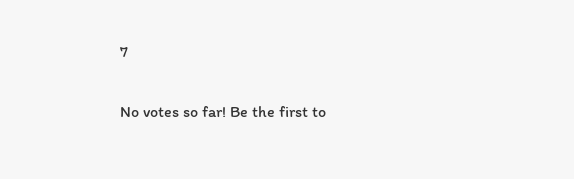7

No votes so far! Be the first to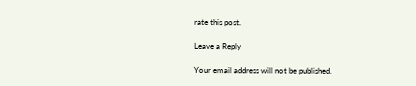rate this post.

Leave a Reply

Your email address will not be published.